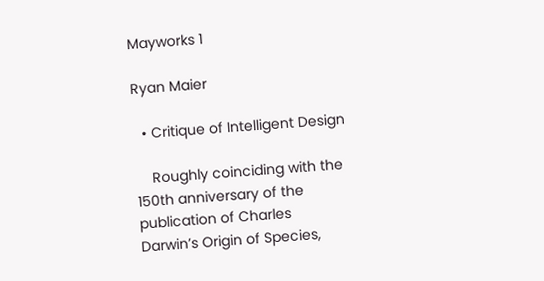Mayworks 1

Ryan Maier

  • Critique of Intelligent Design

    Roughly coinciding with the 150th anniversary of the publication of Charles Darwin’s Origin of Species,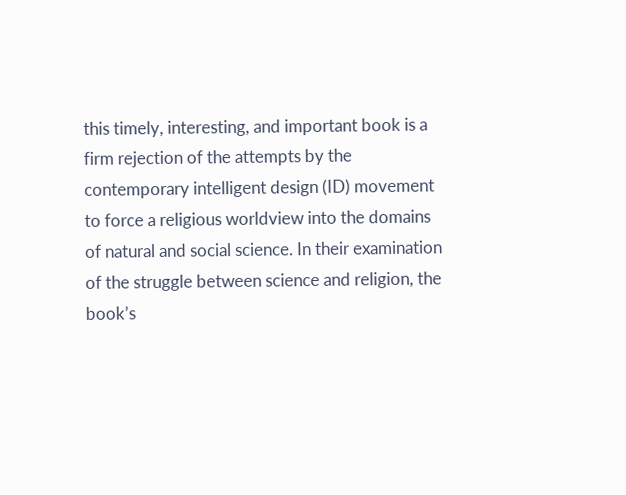this timely, interesting, and important book is a firm rejection of the attempts by the contemporary intelligent design (ID) movement to force a religious worldview into the domains of natural and social science. In their examination of the struggle between science and religion, the book’s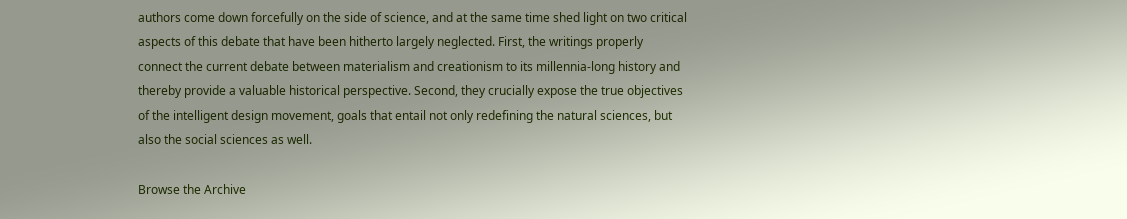authors come down forcefully on the side of science, and at the same time shed light on two critical aspects of this debate that have been hitherto largely neglected. First, the writings properly connect the current debate between materialism and creationism to its millennia-long history and thereby provide a valuable historical perspective. Second, they crucially expose the true objectives of the intelligent design movement, goals that entail not only redefining the natural sciences, but also the social sciences as well.

Browse the Archive